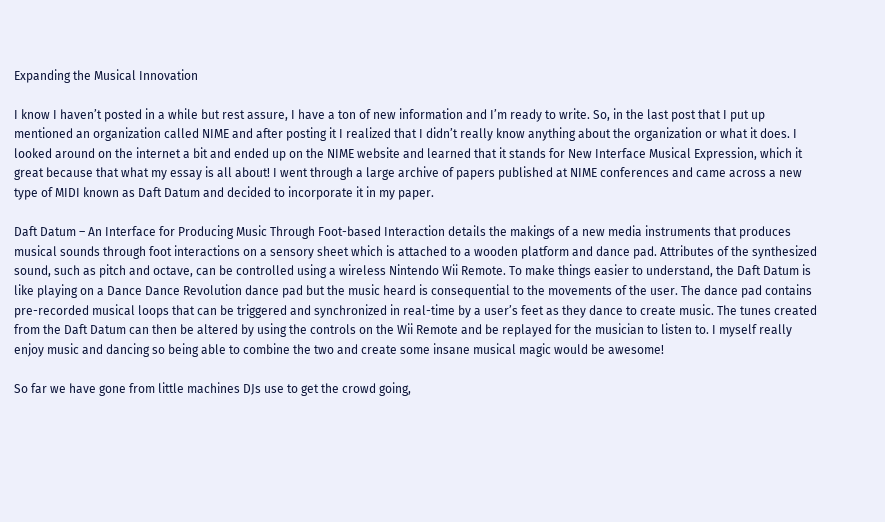Expanding the Musical Innovation

I know I haven’t posted in a while but rest assure, I have a ton of new information and I’m ready to write. So, in the last post that I put up mentioned an organization called NIME and after posting it I realized that I didn’t really know anything about the organization or what it does. I looked around on the internet a bit and ended up on the NIME website and learned that it stands for New Interface Musical Expression, which it great because that what my essay is all about! I went through a large archive of papers published at NIME conferences and came across a new type of MIDI known as Daft Datum and decided to incorporate it in my paper.

Daft Datum – An Interface for Producing Music Through Foot-based Interaction details the makings of a new media instruments that produces musical sounds through foot interactions on a sensory sheet which is attached to a wooden platform and dance pad. Attributes of the synthesized sound, such as pitch and octave, can be controlled using a wireless Nintendo Wii Remote. To make things easier to understand, the Daft Datum is like playing on a Dance Dance Revolution dance pad but the music heard is consequential to the movements of the user. The dance pad contains pre-recorded musical loops that can be triggered and synchronized in real-time by a user’s feet as they dance to create music. The tunes created from the Daft Datum can then be altered by using the controls on the Wii Remote and be replayed for the musician to listen to. I myself really enjoy music and dancing so being able to combine the two and create some insane musical magic would be awesome!

So far we have gone from little machines DJs use to get the crowd going,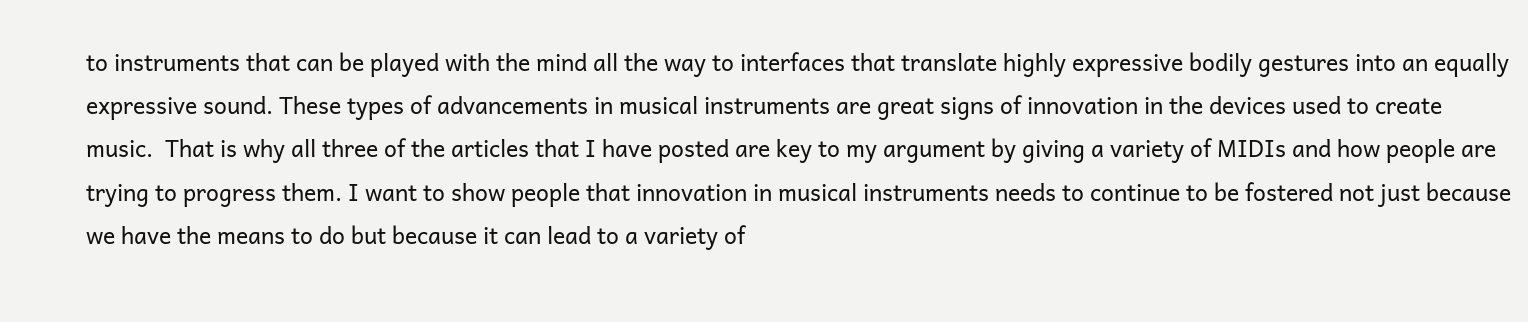to instruments that can be played with the mind all the way to interfaces that translate highly expressive bodily gestures into an equally expressive sound. These types of advancements in musical instruments are great signs of innovation in the devices used to create music.  That is why all three of the articles that I have posted are key to my argument by giving a variety of MIDIs and how people are trying to progress them. I want to show people that innovation in musical instruments needs to continue to be fostered not just because we have the means to do but because it can lead to a variety of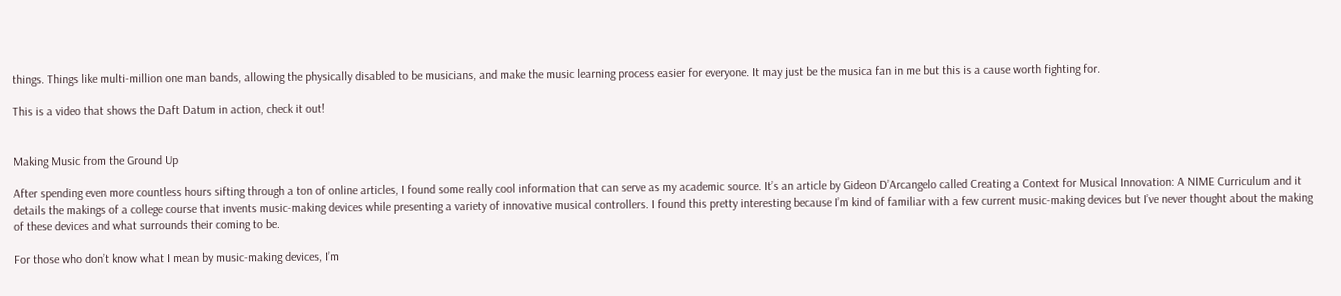things. Things like multi-million one man bands, allowing the physically disabled to be musicians, and make the music learning process easier for everyone. It may just be the musica fan in me but this is a cause worth fighting for.

This is a video that shows the Daft Datum in action, check it out!


Making Music from the Ground Up

After spending even more countless hours sifting through a ton of online articles, I found some really cool information that can serve as my academic source. It’s an article by Gideon D’Arcangelo called Creating a Context for Musical Innovation: A NIME Curriculum and it details the makings of a college course that invents music-making devices while presenting a variety of innovative musical controllers. I found this pretty interesting because I’m kind of familiar with a few current music-making devices but I’ve never thought about the making of these devices and what surrounds their coming to be.

For those who don’t know what I mean by music-making devices, I’m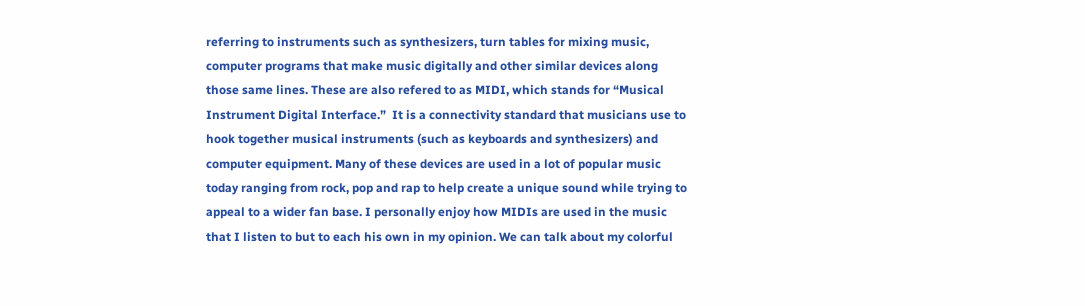referring to instruments such as synthesizers, turn tables for mixing music, computer programs that make music digitally and other similar devices along those same lines. These are also refered to as MIDI, which stands for “Musical Instrument Digital Interface.”  It is a connectivity standard that musicians use to hook together musical instruments (such as keyboards and synthesizers) and computer equipment. Many of these devices are used in a lot of popular music today ranging from rock, pop and rap to help create a unique sound while trying to appeal to a wider fan base. I personally enjoy how MIDIs are used in the music that I listen to but to each his own in my opinion. We can talk about my colorful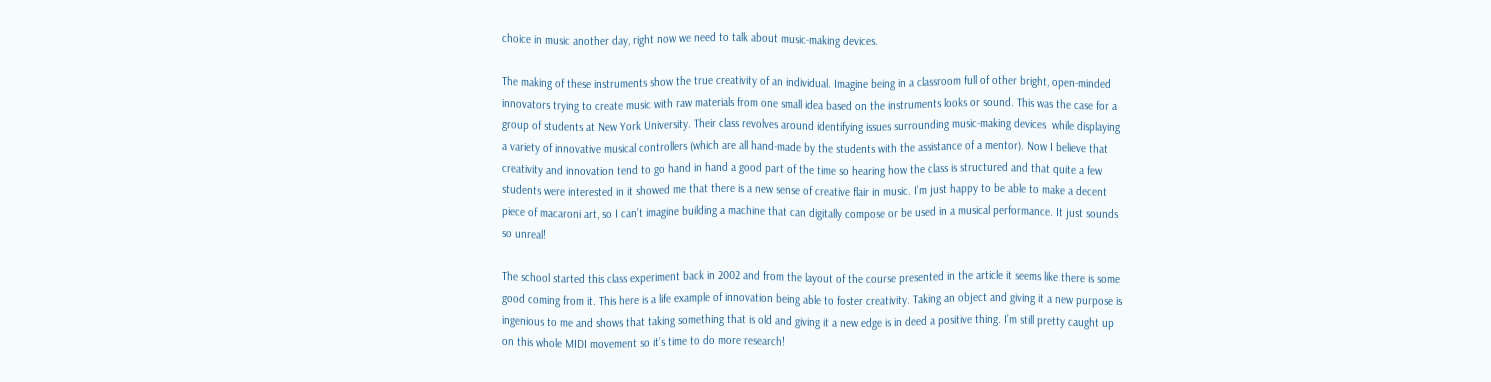choice in music another day, right now we need to talk about music-making devices.

The making of these instruments show the true creativity of an individual. Imagine being in a classroom full of other bright, open-minded innovators trying to create music with raw materials from one small idea based on the instruments looks or sound. This was the case for a group of students at New York University. Their class revolves around identifying issues surrounding music-making devices  while displaying a variety of innovative musical controllers (which are all hand-made by the students with the assistance of a mentor). Now I believe that creativity and innovation tend to go hand in hand a good part of the time so hearing how the class is structured and that quite a few students were interested in it showed me that there is a new sense of creative flair in music. I’m just happy to be able to make a decent piece of macaroni art, so I can’t imagine building a machine that can digitally compose or be used in a musical performance. It just sounds so unreal!

The school started this class experiment back in 2002 and from the layout of the course presented in the article it seems like there is some good coming from it. This here is a life example of innovation being able to foster creativity. Taking an object and giving it a new purpose is ingenious to me and shows that taking something that is old and giving it a new edge is in deed a positive thing. I’m still pretty caught up on this whole MIDI movement so it’s time to do more research!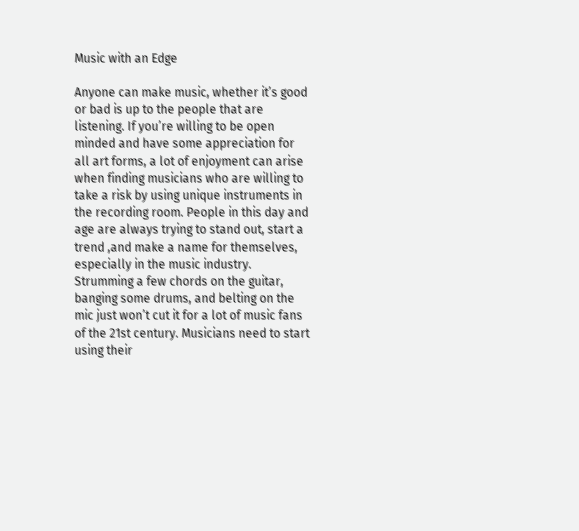Music with an Edge

Anyone can make music, whether it’s good or bad is up to the people that are listening. If you’re willing to be open minded and have some appreciation for all art forms, a lot of enjoyment can arise when finding musicians who are willing to take a risk by using unique instruments in the recording room. People in this day and age are always trying to stand out, start a trend ,and make a name for themselves, especially in the music industry. Strumming a few chords on the guitar, banging some drums, and belting on the mic just won’t cut it for a lot of music fans of the 21st century. Musicians need to start using their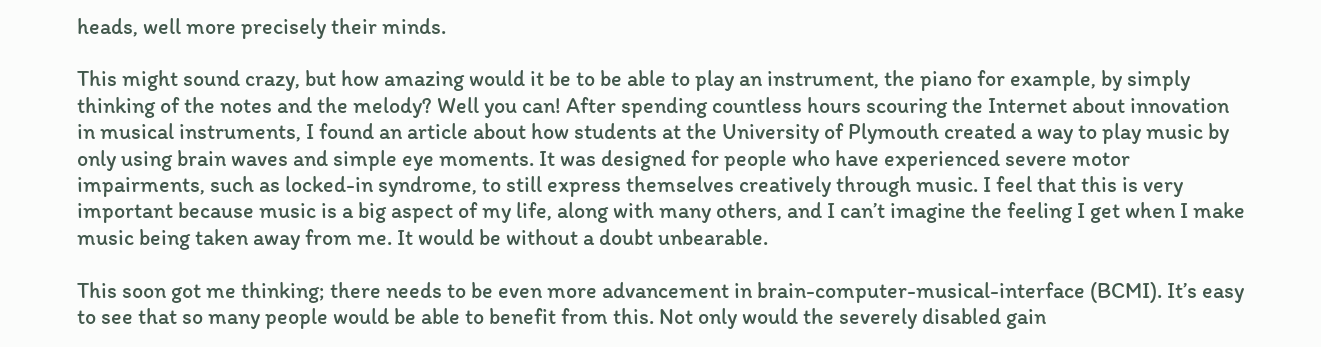heads, well more precisely their minds.

This might sound crazy, but how amazing would it be to be able to play an instrument, the piano for example, by simply thinking of the notes and the melody? Well you can! After spending countless hours scouring the Internet about innovation in musical instruments, I found an article about how students at the University of Plymouth created a way to play music by only using brain waves and simple eye moments. It was designed for people who have experienced severe motor impairments, such as locked-in syndrome, to still express themselves creatively through music. I feel that this is very important because music is a big aspect of my life, along with many others, and I can’t imagine the feeling I get when I make music being taken away from me. It would be without a doubt unbearable.

This soon got me thinking; there needs to be even more advancement in brain-computer-musical-interface (BCMI). It’s easy to see that so many people would be able to benefit from this. Not only would the severely disabled gain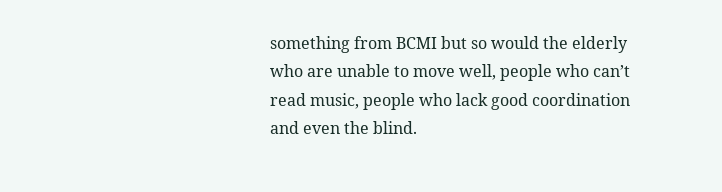something from BCMI but so would the elderly who are unable to move well, people who can’t read music, people who lack good coordination and even the blind.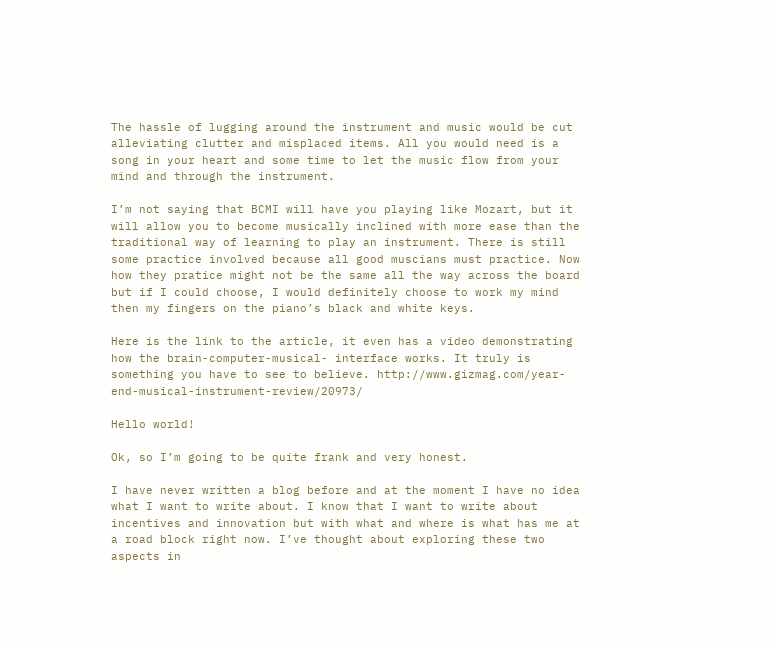The hassle of lugging around the instrument and music would be cut alleviating clutter and misplaced items. All you would need is a song in your heart and some time to let the music flow from your mind and through the instrument.

I’m not saying that BCMI will have you playing like Mozart, but it will allow you to become musically inclined with more ease than the traditional way of learning to play an instrument. There is still some practice involved because all good muscians must practice. Now how they pratice might not be the same all the way across the board but if I could choose, I would definitely choose to work my mind then my fingers on the piano’s black and white keys.

Here is the link to the article, it even has a video demonstrating how the brain-computer-musical- interface works. It truly is something you have to see to believe. http://www.gizmag.com/year-end-musical-instrument-review/20973/

Hello world!

Ok, so I’m going to be quite frank and very honest.

I have never written a blog before and at the moment I have no idea what I want to write about. I know that I want to write about incentives and innovation but with what and where is what has me at a road block right now. I’ve thought about exploring these two aspects in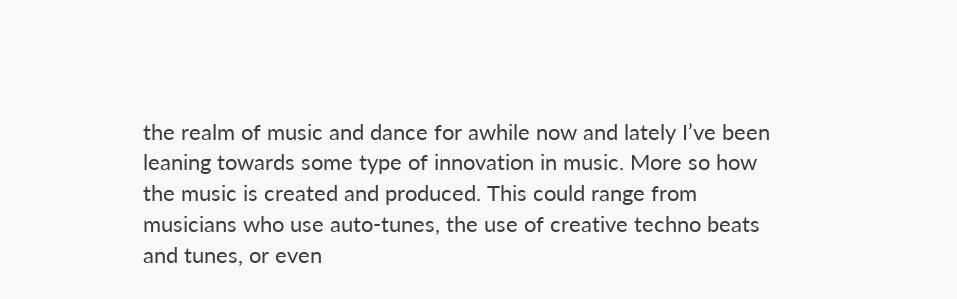the realm of music and dance for awhile now and lately I’ve been leaning towards some type of innovation in music. More so how the music is created and produced. This could range from musicians who use auto-tunes, the use of creative techno beats and tunes, or even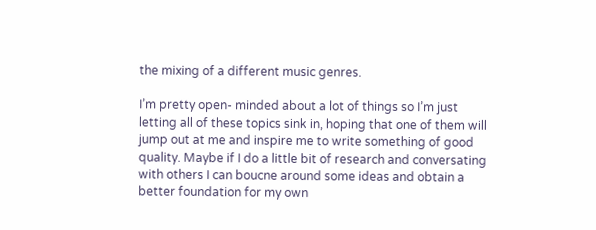the mixing of a different music genres.

I’m pretty open- minded about a lot of things so I’m just letting all of these topics sink in, hoping that one of them will jump out at me and inspire me to write something of good quality. Maybe if I do a little bit of research and conversating with others I can boucne around some ideas and obtain a better foundation for my own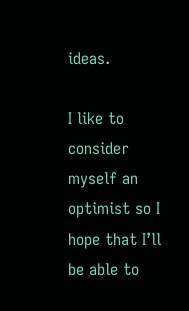ideas.

I like to consider myself an optimist so I hope that I’ll be able to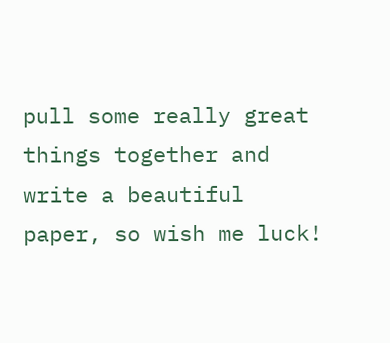pull some really great things together and write a beautiful paper, so wish me luck!